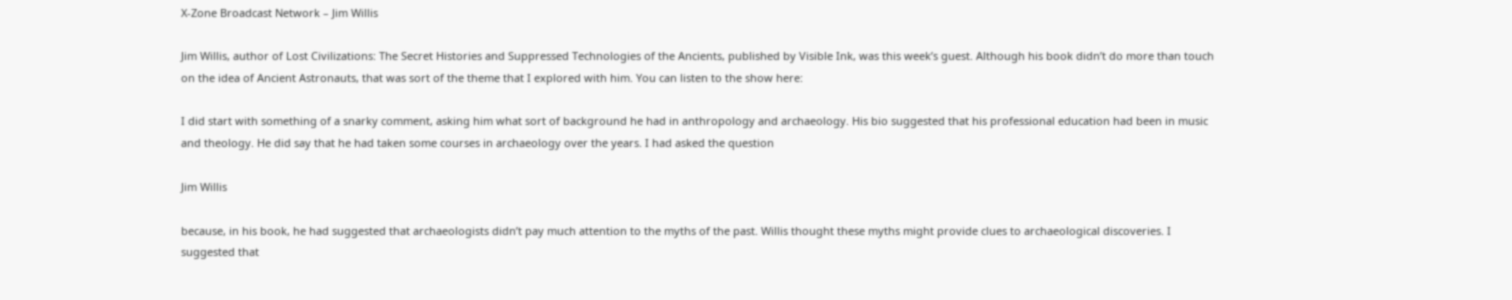X-Zone Broadcast Network – Jim Willis

Jim Willis, author of Lost Civilizations: The Secret Histories and Suppressed Technologies of the Ancients, published by Visible Ink, was this week’s guest. Although his book didn’t do more than touch on the idea of Ancient Astronauts, that was sort of the theme that I explored with him. You can listen to the show here:

I did start with something of a snarky comment, asking him what sort of background he had in anthropology and archaeology. His bio suggested that his professional education had been in music and theology. He did say that he had taken some courses in archaeology over the years. I had asked the question

Jim Willis

because, in his book, he had suggested that archaeologists didn’t pay much attention to the myths of the past. Willis thought these myths might provide clues to archaeological discoveries. I suggested that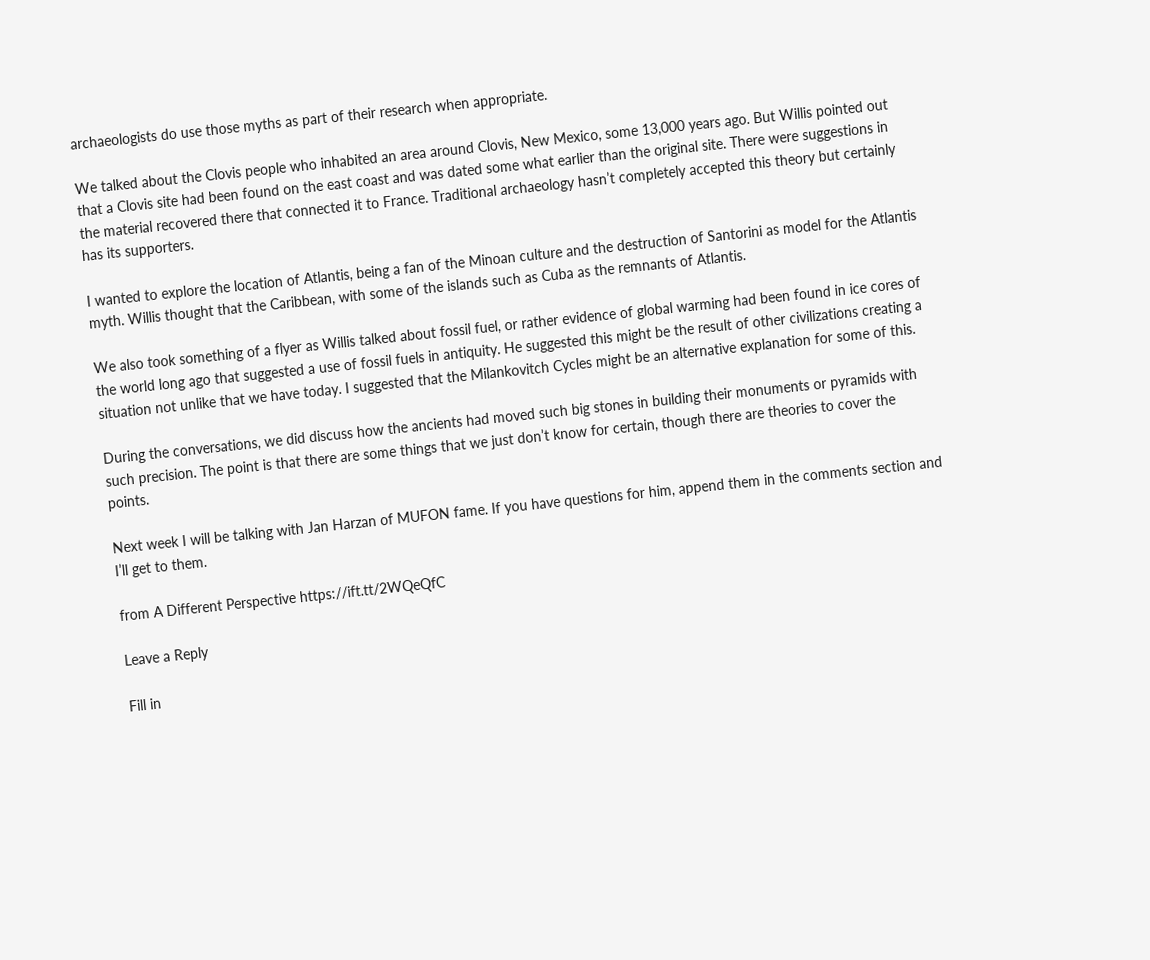archaeologists do use those myths as part of their research when appropriate.

We talked about the Clovis people who inhabited an area around Clovis, New Mexico, some 13,000 years ago. But Willis pointed out that a Clovis site had been found on the east coast and was dated some what earlier than the original site. There were suggestions in the material recovered there that connected it to France. Traditional archaeology hasn’t completely accepted this theory but certainly has its supporters.

I wanted to explore the location of Atlantis, being a fan of the Minoan culture and the destruction of Santorini as model for the Atlantis myth. Willis thought that the Caribbean, with some of the islands such as Cuba as the remnants of Atlantis.

We also took something of a flyer as Willis talked about fossil fuel, or rather evidence of global warming had been found in ice cores of the world long ago that suggested a use of fossil fuels in antiquity. He suggested this might be the result of other civilizations creating a situation not unlike that we have today. I suggested that the Milankovitch Cycles might be an alternative explanation for some of this.

During the conversations, we did discuss how the ancients had moved such big stones in building their monuments or pyramids with such precision. The point is that there are some things that we just don’t know for certain, though there are theories to cover the points.

Next week I will be talking with Jan Harzan of MUFON fame. If you have questions for him, append them in the comments section and I’ll get to them.

from A Different Perspective https://ift.tt/2WQeQfC

Leave a Reply

Fill in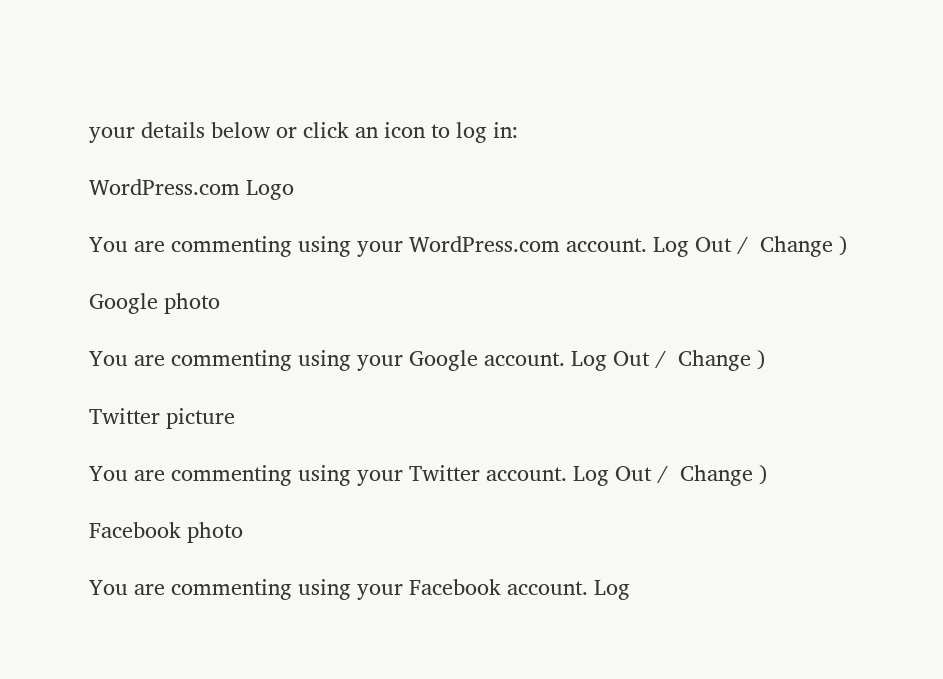your details below or click an icon to log in:

WordPress.com Logo

You are commenting using your WordPress.com account. Log Out /  Change )

Google photo

You are commenting using your Google account. Log Out /  Change )

Twitter picture

You are commenting using your Twitter account. Log Out /  Change )

Facebook photo

You are commenting using your Facebook account. Log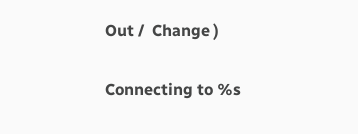Out /  Change )

Connecting to %s